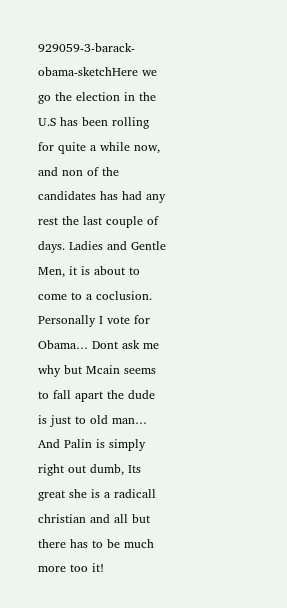929059-3-barack-obama-sketchHere we go the election in the U.S has been rolling for quite a while now, and non of the candidates has had any rest the last couple of days. Ladies and Gentle Men, it is about to come to a coclusion. Personally I vote for Obama… Dont ask me why but Mcain seems to fall apart the dude is just to old man… And Palin is simply right out dumb, Its great she is a radicall christian and all but there has to be much more too it!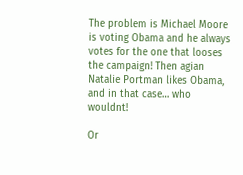The problem is Michael Moore is voting Obama and he always votes for the one that looses the campaign! Then agian Natalie Portman likes Obama, and in that case… who wouldnt!

Or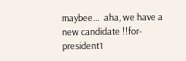maybee…  aha, we have a new candidate !!for-president1